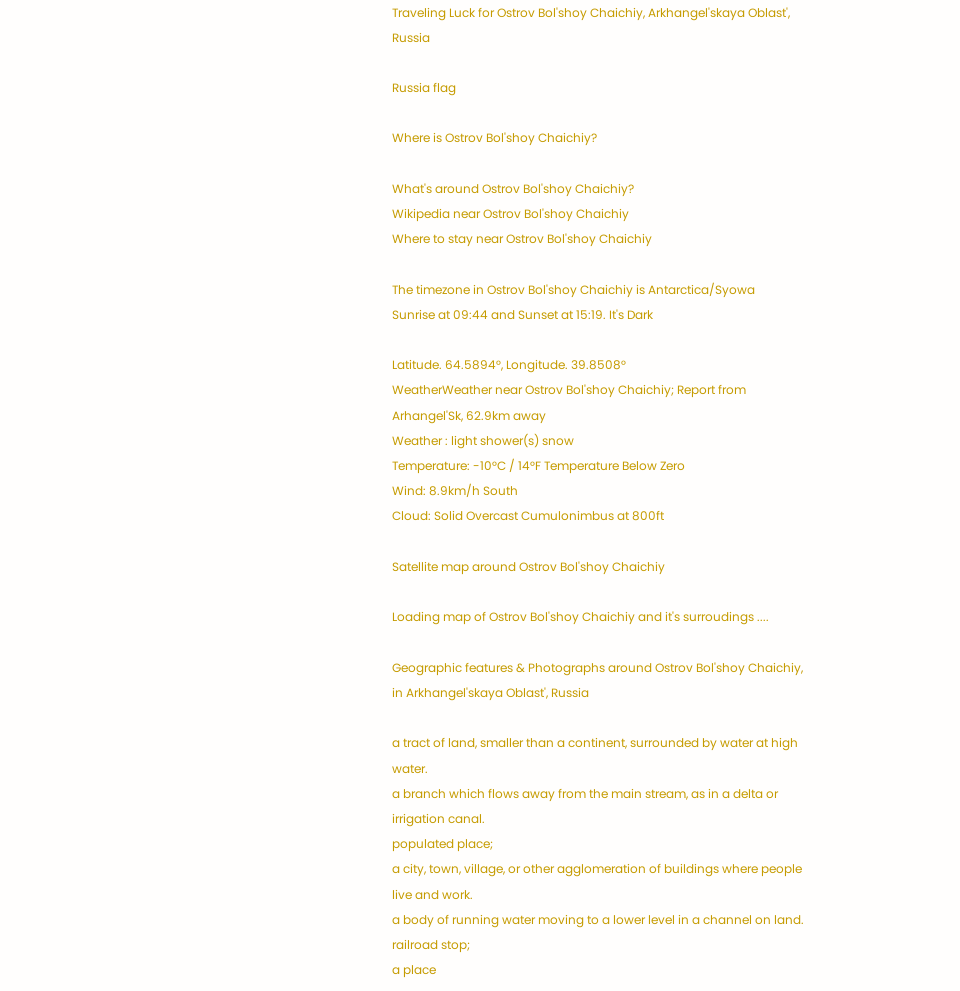Traveling Luck for Ostrov Bol'shoy Chaichiy, Arkhangel'skaya Oblast', Russia

Russia flag

Where is Ostrov Bol'shoy Chaichiy?

What's around Ostrov Bol'shoy Chaichiy?
Wikipedia near Ostrov Bol'shoy Chaichiy
Where to stay near Ostrov Bol'shoy Chaichiy

The timezone in Ostrov Bol'shoy Chaichiy is Antarctica/Syowa
Sunrise at 09:44 and Sunset at 15:19. It's Dark

Latitude. 64.5894°, Longitude. 39.8508°
WeatherWeather near Ostrov Bol'shoy Chaichiy; Report from Arhangel'Sk, 62.9km away
Weather : light shower(s) snow
Temperature: -10°C / 14°F Temperature Below Zero
Wind: 8.9km/h South
Cloud: Solid Overcast Cumulonimbus at 800ft

Satellite map around Ostrov Bol'shoy Chaichiy

Loading map of Ostrov Bol'shoy Chaichiy and it's surroudings ....

Geographic features & Photographs around Ostrov Bol'shoy Chaichiy, in Arkhangel'skaya Oblast', Russia

a tract of land, smaller than a continent, surrounded by water at high water.
a branch which flows away from the main stream, as in a delta or irrigation canal.
populated place;
a city, town, village, or other agglomeration of buildings where people live and work.
a body of running water moving to a lower level in a channel on land.
railroad stop;
a place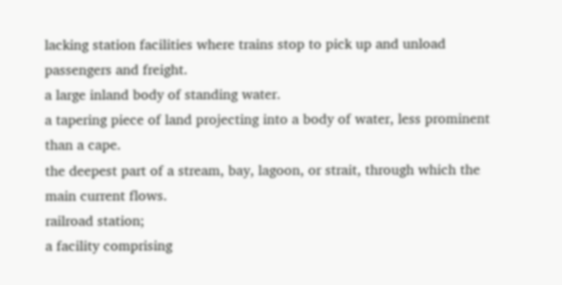lacking station facilities where trains stop to pick up and unload passengers and freight.
a large inland body of standing water.
a tapering piece of land projecting into a body of water, less prominent than a cape.
the deepest part of a stream, bay, lagoon, or strait, through which the main current flows.
railroad station;
a facility comprising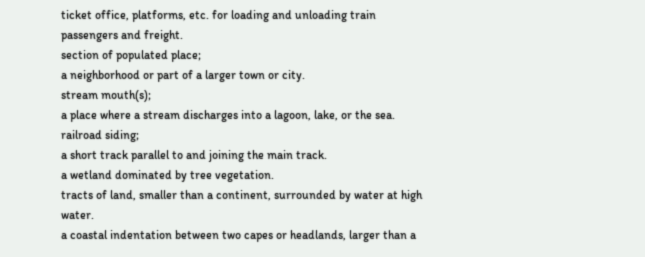ticket office, platforms, etc. for loading and unloading train passengers and freight.
section of populated place;
a neighborhood or part of a larger town or city.
stream mouth(s);
a place where a stream discharges into a lagoon, lake, or the sea.
railroad siding;
a short track parallel to and joining the main track.
a wetland dominated by tree vegetation.
tracts of land, smaller than a continent, surrounded by water at high water.
a coastal indentation between two capes or headlands, larger than a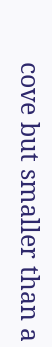cove but smaller than a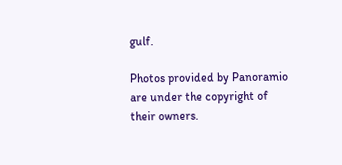gulf.

Photos provided by Panoramio are under the copyright of their owners.